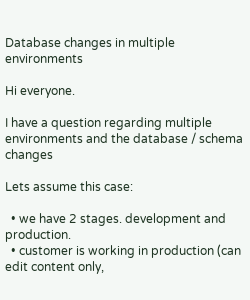Database changes in multiple environments

Hi everyone.

I have a question regarding multiple environments and the database / schema changes

Lets assume this case:

  • we have 2 stages. development and production.
  • customer is working in production (can edit content only,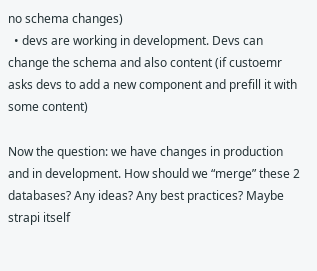no schema changes)
  • devs are working in development. Devs can change the schema and also content (if custoemr asks devs to add a new component and prefill it with some content)

Now the question: we have changes in production and in development. How should we “merge” these 2 databases? Any ideas? Any best practices? Maybe strapi itself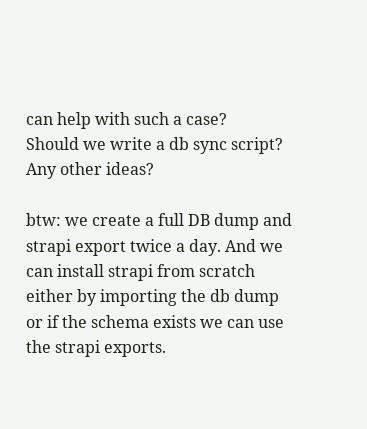can help with such a case?
Should we write a db sync script? Any other ideas?

btw: we create a full DB dump and strapi export twice a day. And we can install strapi from scratch either by importing the db dump or if the schema exists we can use the strapi exports.